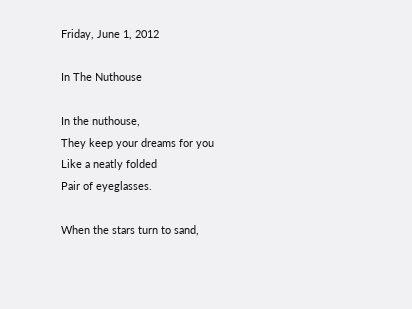Friday, June 1, 2012

In The Nuthouse

In the nuthouse,
They keep your dreams for you
Like a neatly folded
Pair of eyeglasses.

When the stars turn to sand,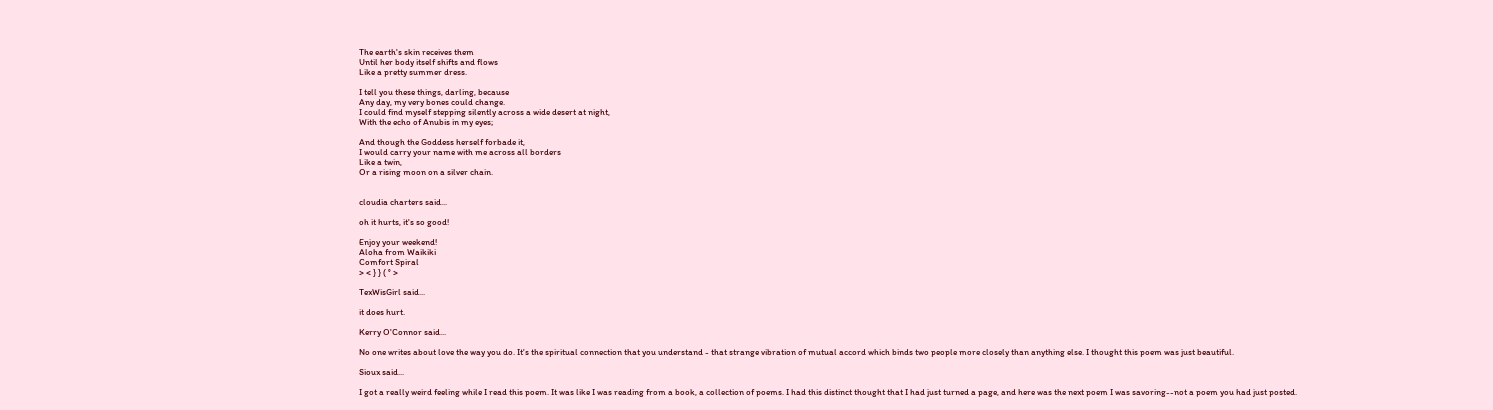The earth's skin receives them
Until her body itself shifts and flows
Like a pretty summer dress.

I tell you these things, darling, because
Any day, my very bones could change.
I could find myself stepping silently across a wide desert at night,
With the echo of Anubis in my eyes;

And though the Goddess herself forbade it,
I would carry your name with me across all borders
Like a twin,
Or a rising moon on a silver chain.


cloudia charters said...

oh it hurts, it's so good!

Enjoy your weekend!
Aloha from Waikiki
Comfort Spiral
> < } } ( ° >

TexWisGirl said...

it does hurt.

Kerry O'Connor said...

No one writes about love the way you do. It's the spiritual connection that you understand - that strange vibration of mutual accord which binds two people more closely than anything else. I thought this poem was just beautiful.

Sioux said...

I got a really weird feeling while I read this poem. It was like I was reading from a book, a collection of poems. I had this distinct thought that I had just turned a page, and here was the next poem I was savoring--not a poem you had just posted.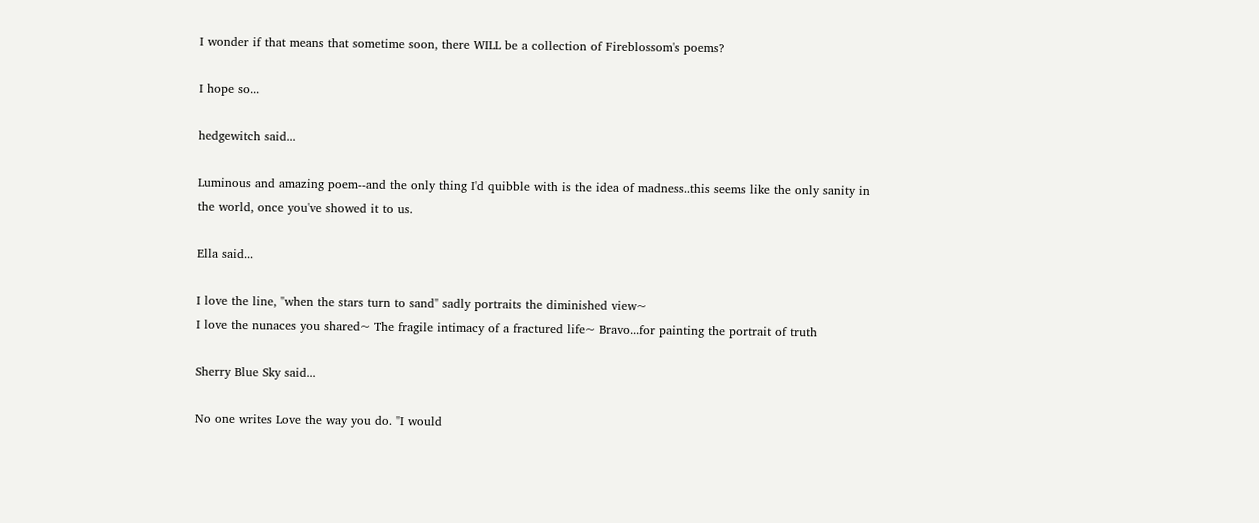I wonder if that means that sometime soon, there WILL be a collection of Fireblossom's poems?

I hope so...

hedgewitch said...

Luminous and amazing poem--and the only thing I'd quibble with is the idea of madness..this seems like the only sanity in the world, once you've showed it to us.

Ella said...

I love the line, "when the stars turn to sand" sadly portraits the diminished view~
I love the nunaces you shared~ The fragile intimacy of a fractured life~ Bravo...for painting the portrait of truth

Sherry Blue Sky said...

No one writes Love the way you do. "I would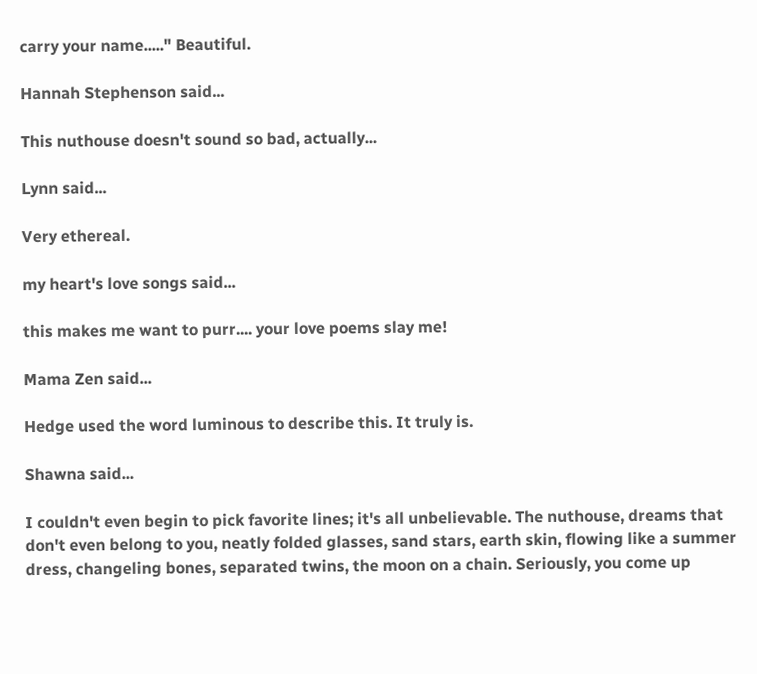carry your name....." Beautiful.

Hannah Stephenson said...

This nuthouse doesn't sound so bad, actually...

Lynn said...

Very ethereal.

my heart's love songs said...

this makes me want to purr.... your love poems slay me!

Mama Zen said...

Hedge used the word luminous to describe this. It truly is.

Shawna said...

I couldn't even begin to pick favorite lines; it's all unbelievable. The nuthouse, dreams that don't even belong to you, neatly folded glasses, sand stars, earth skin, flowing like a summer dress, changeling bones, separated twins, the moon on a chain. Seriously, you come up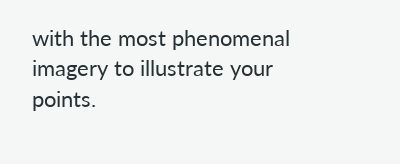with the most phenomenal imagery to illustrate your points.